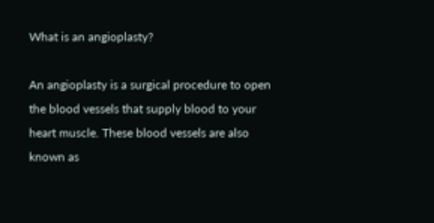What is an angioplasty?

An angioplasty is a surgical procedure to open the blood vessels that supply blood to your heart muscle. These blood vessels are also known as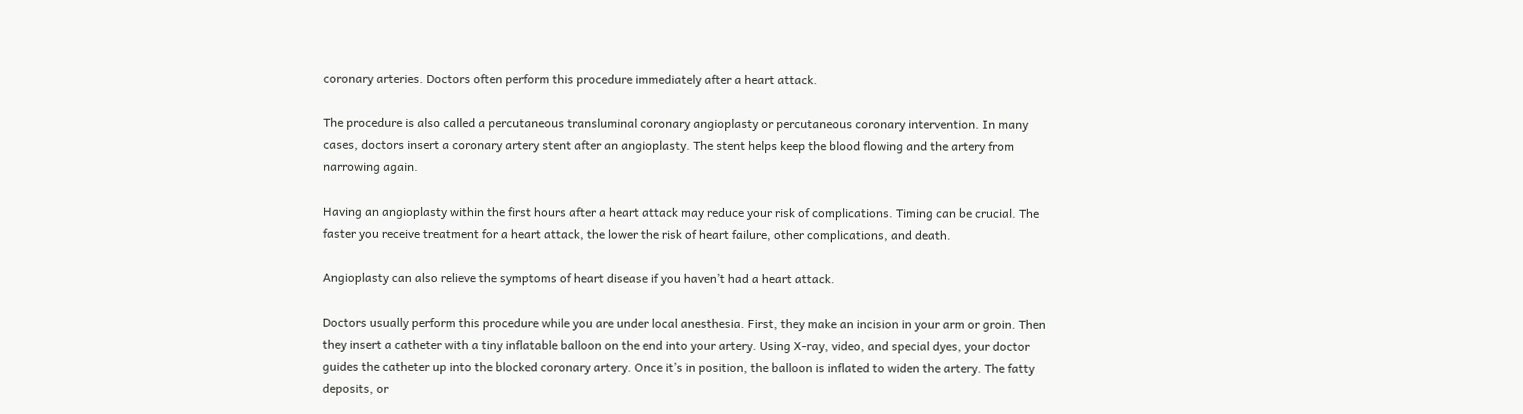coronary arteries. Doctors often perform this procedure immediately after a heart attack.

The procedure is also called a percutaneous transluminal coronary angioplasty or percutaneous coronary intervention. In many cases, doctors insert a coronary artery stent after an angioplasty. The stent helps keep the blood flowing and the artery from narrowing again.

Having an angioplasty within the first hours after a heart attack may reduce your risk of complications. Timing can be crucial. The faster you receive treatment for a heart attack, the lower the risk of heart failure, other complications, and death.

Angioplasty can also relieve the symptoms of heart disease if you haven’t had a heart attack.

Doctors usually perform this procedure while you are under local anesthesia. First, they make an incision in your arm or groin. Then they insert a catheter with a tiny inflatable balloon on the end into your artery. Using X-ray, video, and special dyes, your doctor guides the catheter up into the blocked coronary artery. Once it’s in position, the balloon is inflated to widen the artery. The fatty deposits, or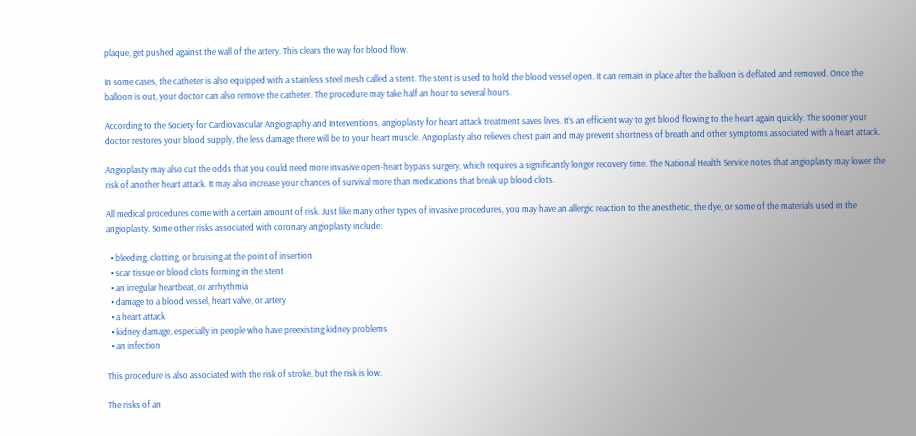plaque, get pushed against the wall of the artery. This clears the way for blood flow.

In some cases, the catheter is also equipped with a stainless steel mesh called a stent. The stent is used to hold the blood vessel open. It can remain in place after the balloon is deflated and removed. Once the balloon is out, your doctor can also remove the catheter. The procedure may take half an hour to several hours.

According to the Society for Cardiovascular Angiography and Interventions, angioplasty for heart attack treatment saves lives. It’s an efficient way to get blood flowing to the heart again quickly. The sooner your doctor restores your blood supply, the less damage there will be to your heart muscle. Angioplasty also relieves chest pain and may prevent shortness of breath and other symptoms associated with a heart attack.

Angioplasty may also cut the odds that you could need more invasive open-heart bypass surgery, which requires a significantly longer recovery time. The National Health Service notes that angioplasty may lower the risk of another heart attack. It may also increase your chances of survival more than medications that break up blood clots.

All medical procedures come with a certain amount of risk. Just like many other types of invasive procedures, you may have an allergic reaction to the anesthetic, the dye, or some of the materials used in the angioplasty. Some other risks associated with coronary angioplasty include:

  • bleeding, clotting, or bruising at the point of insertion
  • scar tissue or blood clots forming in the stent
  • an irregular heartbeat, or arrhythmia
  • damage to a blood vessel, heart valve, or artery
  • a heart attack
  • kidney damage, especially in people who have preexisting kidney problems
  • an infection

This procedure is also associated with the risk of stroke, but the risk is low.

The risks of an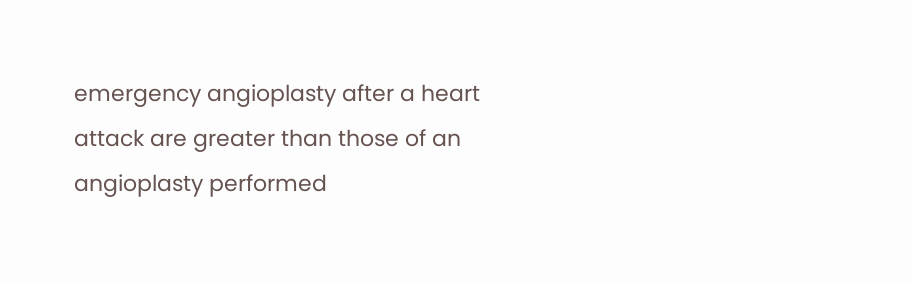emergency angioplasty after a heart attack are greater than those of an angioplasty performed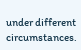under different circumstances.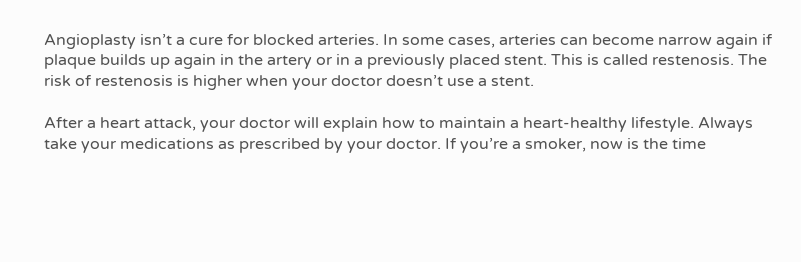Angioplasty isn’t a cure for blocked arteries. In some cases, arteries can become narrow again if plaque builds up again in the artery or in a previously placed stent. This is called restenosis. The risk of restenosis is higher when your doctor doesn’t use a stent.

After a heart attack, your doctor will explain how to maintain a heart-healthy lifestyle. Always take your medications as prescribed by your doctor. If you’re a smoker, now is the time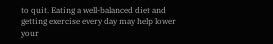to quit. Eating a well-balanced diet and getting exercise every day may help lower your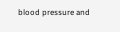blood pressure and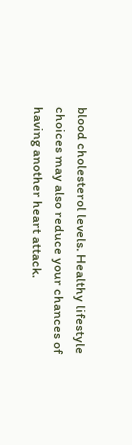blood cholesterol levels. Healthy lifestyle choices may also reduce your chances of having another heart attack.